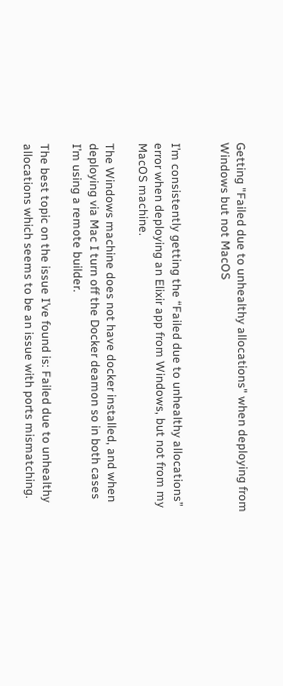Getting "Failed due to unhealthy allocations" when deploying from Windows but not MacOS


I’m consistently getting the “Failed due to unhealthy allocations” error when deploying an Elixir app from Windows, but not from my MacOS machine.

The Windows machine does not have docker installed, and when deploying via Mac I turn off the Docker deamon so in both cases I’m using a remote builder.

The best topic on the issue I’ve found is: Failed due to unhealthy allocations which seems to be an issue with ports mismatching.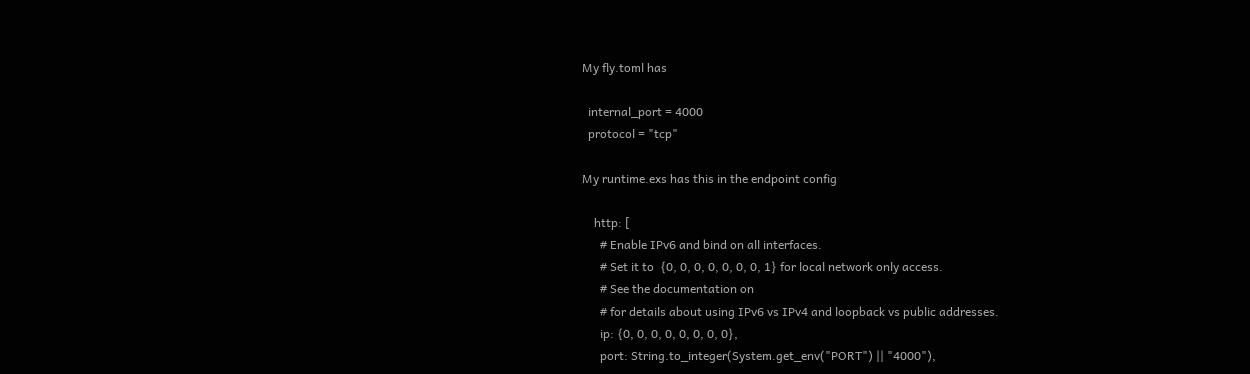My fly.toml has

  internal_port = 4000
  protocol = "tcp"

My runtime.exs has this in the endpoint config

    http: [
      # Enable IPv6 and bind on all interfaces.
      # Set it to  {0, 0, 0, 0, 0, 0, 0, 1} for local network only access.
      # See the documentation on
      # for details about using IPv6 vs IPv4 and loopback vs public addresses.
      ip: {0, 0, 0, 0, 0, 0, 0, 0},
      port: String.to_integer(System.get_env("PORT") || "4000"),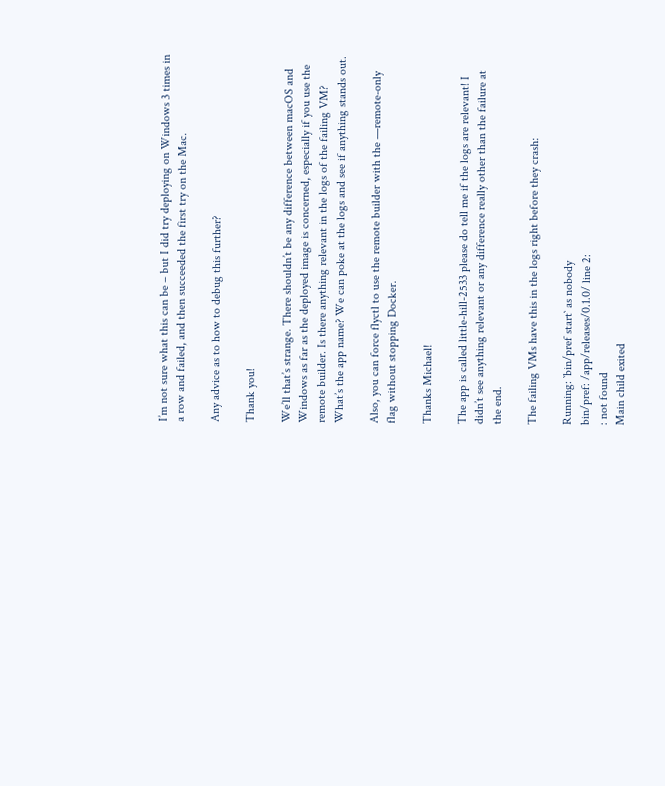I’m not sure what this can be – but I did try deploying on Windows 3 times in a row and failed, and then succeeded the first try on the Mac.

Any advice as to how to debug this further?

Thank you!

We’ll that’s strange. There shouldn’t be any difference between macOS and Windows as far as the deployed image is concerned, especially if you use the remote builder. Is there anything relevant in the logs of the failing VM? What’s the app name? We can poke at the logs and see if anything stands out.

Also, you can force flyctl to use the remote builder with the —remote-only flag without stopping Docker.

Thanks Michael!

The app is called little-hill-2533 please do tell me if the logs are relevant! I didn’t see anything relevant or any difference really other than the failure at the end.

The failing VMs have this in the logs right before they crash:

Running: `bin/pref start` as nobody
bin/pref: /app/releases/0.1.0/ line 2:
: not found
Main child exited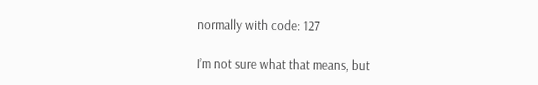normally with code: 127

I’m not sure what that means, but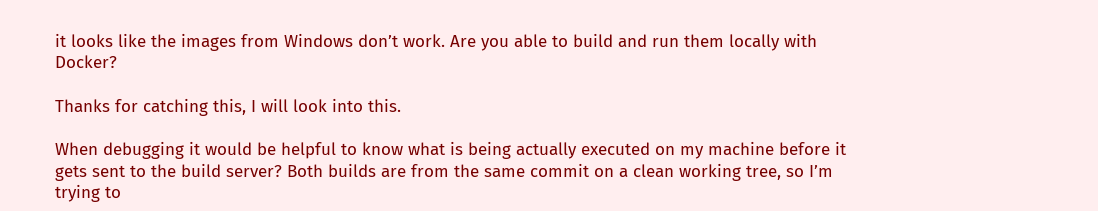it looks like the images from Windows don’t work. Are you able to build and run them locally with Docker?

Thanks for catching this, I will look into this.

When debugging it would be helpful to know what is being actually executed on my machine before it gets sent to the build server? Both builds are from the same commit on a clean working tree, so I’m trying to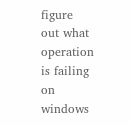figure out what operation is failing on windows